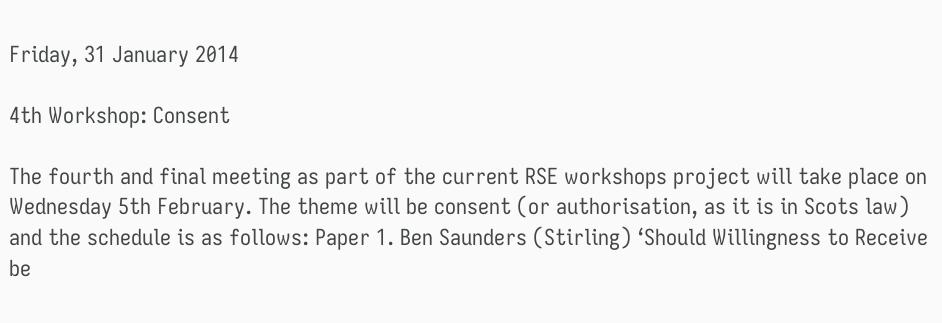Friday, 31 January 2014

4th Workshop: Consent

The fourth and final meeting as part of the current RSE workshops project will take place on Wednesday 5th February. The theme will be consent (or authorisation, as it is in Scots law) and the schedule is as follows: Paper 1. Ben Saunders (Stirling) ‘Should Willingness to Receive be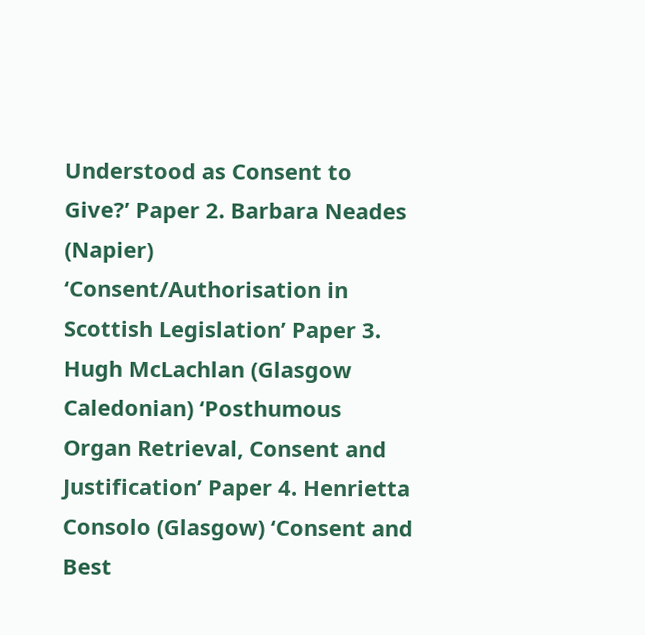Understood as Consent to Give?’ Paper 2. Barbara Neades (Napier) ‘Consent/Authorisation in Scottish Legislation’ Paper 3. Hugh McLachlan (Glasgow Caledonian) ‘Posthumous Organ Retrieval, Consent and Justification’ Paper 4. Henrietta Consolo (Glasgow) ‘Consent and Best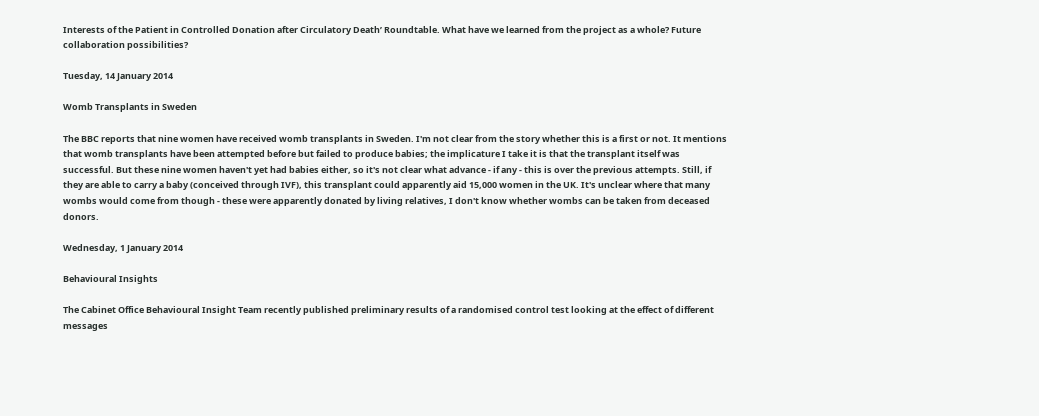Interests of the Patient in Controlled Donation after Circulatory Death’ Roundtable. What have we learned from the project as a whole? Future collaboration possibilities?

Tuesday, 14 January 2014

Womb Transplants in Sweden

The BBC reports that nine women have received womb transplants in Sweden. I'm not clear from the story whether this is a first or not. It mentions that womb transplants have been attempted before but failed to produce babies; the implicature I take it is that the transplant itself was successful. But these nine women haven't yet had babies either, so it's not clear what advance - if any - this is over the previous attempts. Still, if they are able to carry a baby (conceived through IVF), this transplant could apparently aid 15,000 women in the UK. It's unclear where that many wombs would come from though - these were apparently donated by living relatives, I don't know whether wombs can be taken from deceased donors.

Wednesday, 1 January 2014

Behavioural Insights

The Cabinet Office Behavioural Insight Team recently published preliminary results of a randomised control test looking at the effect of different messages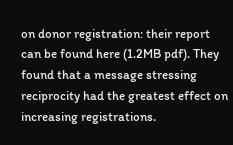on donor registration: their report can be found here (1.2MB pdf). They found that a message stressing reciprocity had the greatest effect on increasing registrations.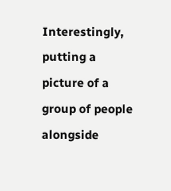Interestingly, putting a picture of a group of people alongside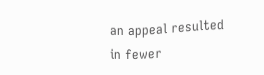an appeal resulted in fewer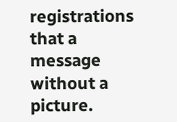registrations that a message without a picture.